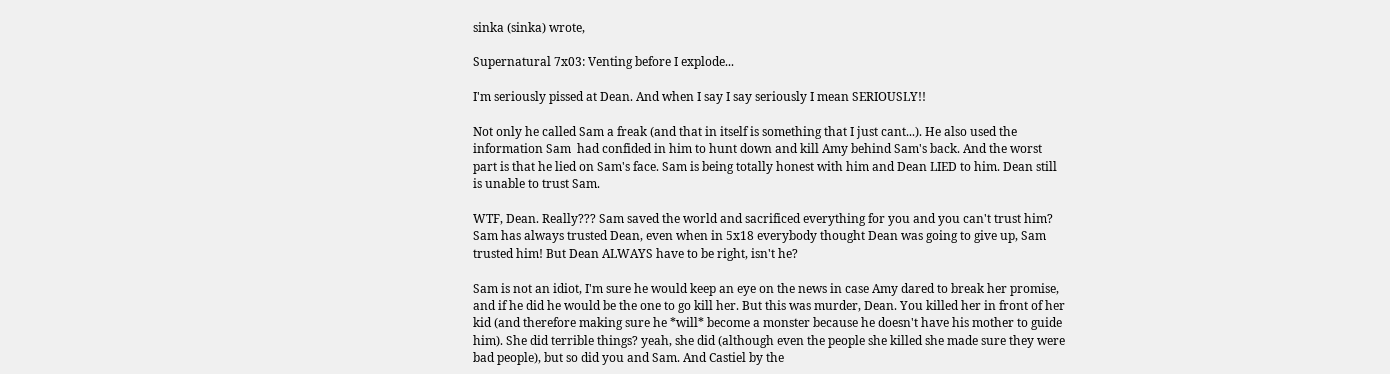sinka (sinka) wrote,

Supernatural 7x03: Venting before I explode...

I'm seriously pissed at Dean. And when I say I say seriously I mean SERIOUSLY!!

Not only he called Sam a freak (and that in itself is something that I just cant...). He also used the information Sam  had confided in him to hunt down and kill Amy behind Sam's back. And the worst part is that he lied on Sam's face. Sam is being totally honest with him and Dean LIED to him. Dean still is unable to trust Sam.

WTF, Dean. Really??? Sam saved the world and sacrificed everything for you and you can't trust him? Sam has always trusted Dean, even when in 5x18 everybody thought Dean was going to give up, Sam trusted him! But Dean ALWAYS have to be right, isn't he?

Sam is not an idiot, I'm sure he would keep an eye on the news in case Amy dared to break her promise, and if he did he would be the one to go kill her. But this was murder, Dean. You killed her in front of her kid (and therefore making sure he *will* become a monster because he doesn't have his mother to guide him). She did terrible things? yeah, she did (although even the people she killed she made sure they were bad people), but so did you and Sam. And Castiel by the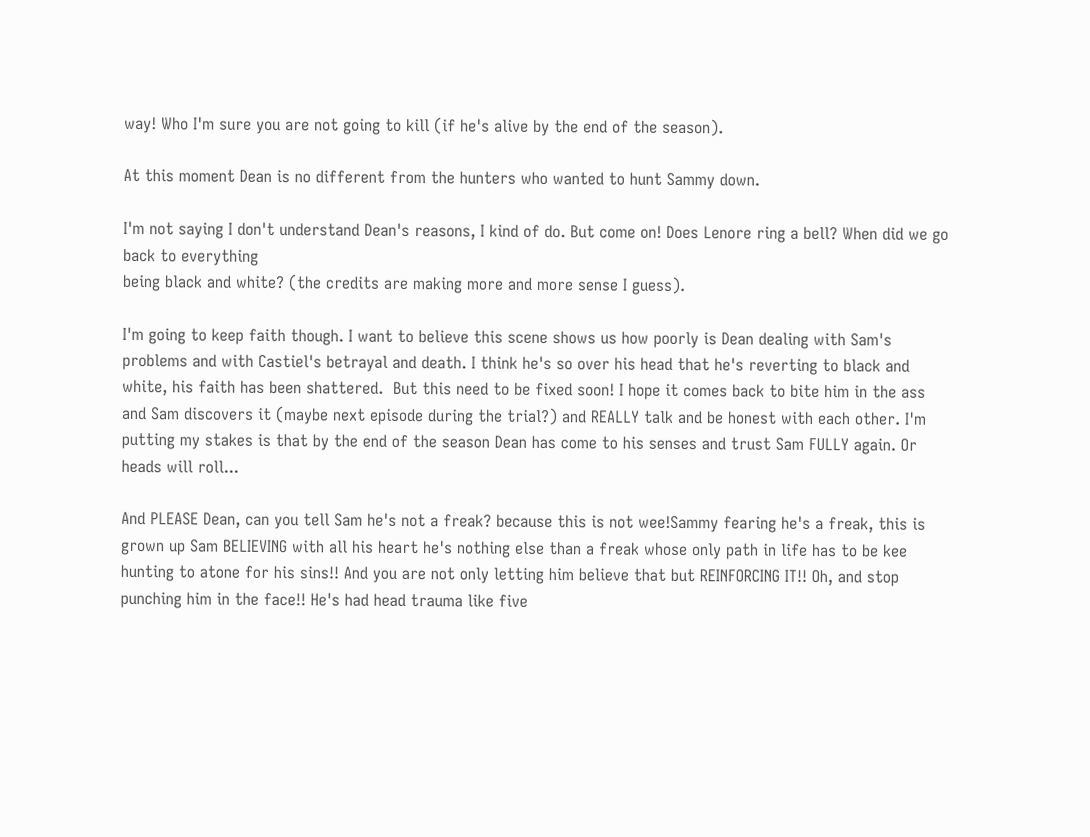way! Who I'm sure you are not going to kill (if he's alive by the end of the season).

At this moment Dean is no different from the hunters who wanted to hunt Sammy down.

I'm not saying I don't understand Dean's reasons, I kind of do. But come on! Does Lenore ring a bell? When did we go back to everything
being black and white? (the credits are making more and more sense I guess).

I'm going to keep faith though. I want to believe this scene shows us how poorly is Dean dealing with Sam's problems and with Castiel's betrayal and death. I think he's so over his head that he's reverting to black and white, his faith has been shattered.  But this need to be fixed soon! I hope it comes back to bite him in the ass and Sam discovers it (maybe next episode during the trial?) and REALLY talk and be honest with each other. I'm putting my stakes is that by the end of the season Dean has come to his senses and trust Sam FULLY again. Or heads will roll...

And PLEASE Dean, can you tell Sam he's not a freak? because this is not wee!Sammy fearing he's a freak, this is grown up Sam BELIEVING with all his heart he's nothing else than a freak whose only path in life has to be kee hunting to atone for his sins!! And you are not only letting him believe that but REINFORCING IT!! Oh, and stop punching him in the face!! He's had head trauma like five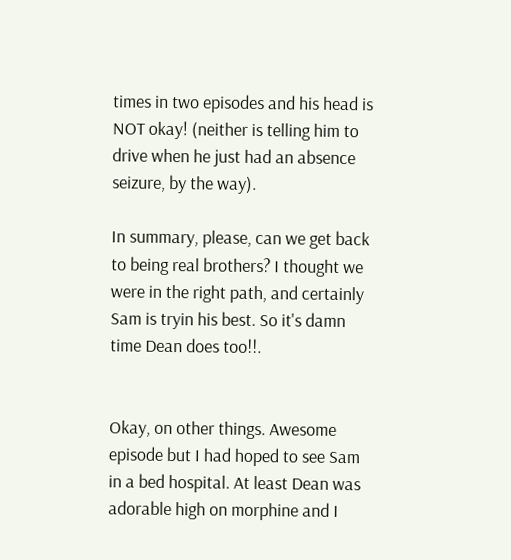times in two episodes and his head is NOT okay! (neither is telling him to drive when he just had an absence seizure, by the way).

In summary, please, can we get back to being real brothers? I thought we were in the right path, and certainly Sam is tryin his best. So it's damn time Dean does too!!.


Okay, on other things. Awesome episode but I had hoped to see Sam in a bed hospital. At least Dean was adorable high on morphine and I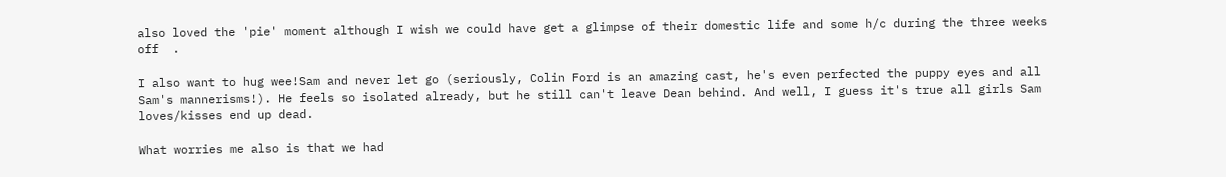also loved the 'pie' moment although I wish we could have get a glimpse of their domestic life and some h/c during the three weeks off  .

I also want to hug wee!Sam and never let go (seriously, Colin Ford is an amazing cast, he's even perfected the puppy eyes and all Sam's mannerisms!). He feels so isolated already, but he still can't leave Dean behind. And well, I guess it's true all girls Sam loves/kisses end up dead.

What worries me also is that we had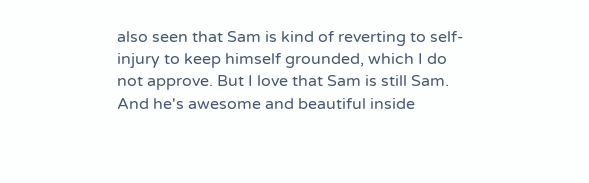also seen that Sam is kind of reverting to self-injury to keep himself grounded, which I do not approve. But I love that Sam is still Sam. And he's awesome and beautiful inside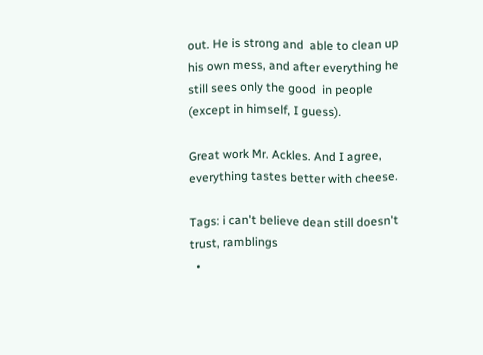out. He is strong and  able to clean up his own mess, and after everything he still sees only the good  in people (except in himself, I guess).

Great work Mr. Ackles. And I agree, everything tastes better with cheese.

Tags: i can't believe dean still doesn't trust, ramblings
  •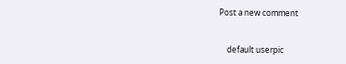Post a new comment


    default userpic